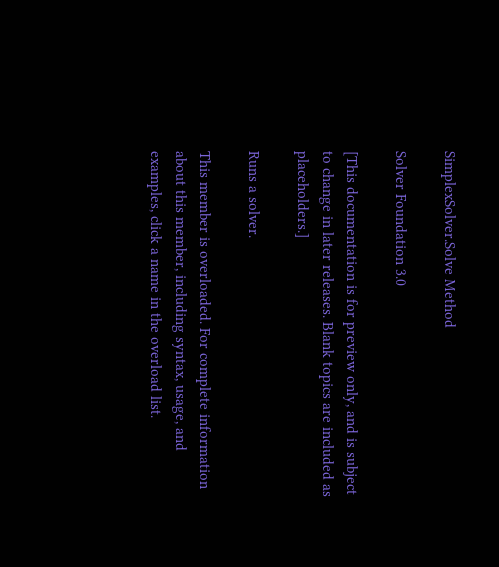SimplexSolver.Solve Method

Solver Foundation 3.0

[This documentation is for preview only, and is subject to change in later releases. Blank topics are included as placeholders.]

Runs a solver.

This member is overloaded. For complete information about this member, including syntax, usage, and examples, click a name in the overload list.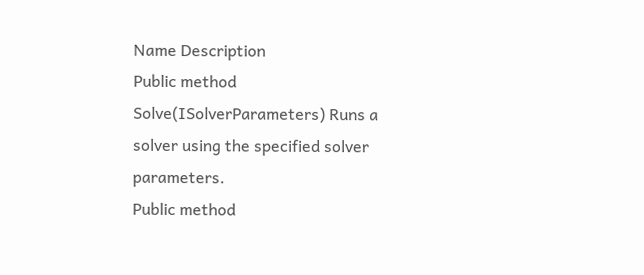Name Description
Public method Solve(ISolverParameters) Runs a solver using the specified solver parameters.
Public method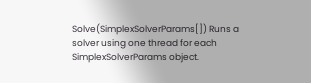Solve(SimplexSolverParams[]) Runs a solver using one thread for each SimplexSolverParams object.